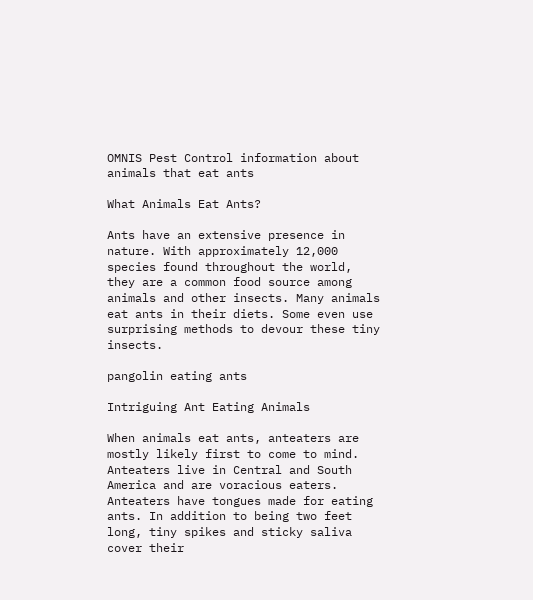OMNIS Pest Control information about animals that eat ants

What Animals Eat Ants?

Ants have an extensive presence in nature. With approximately 12,000 species found throughout the world, they are a common food source among animals and other insects. Many animals eat ants in their diets. Some even use surprising methods to devour these tiny insects.

pangolin eating ants

Intriguing Ant Eating Animals

When animals eat ants, anteaters are mostly likely first to come to mind. Anteaters live in Central and South America and are voracious eaters. Anteaters have tongues made for eating ants. In addition to being two feet long, tiny spikes and sticky saliva cover their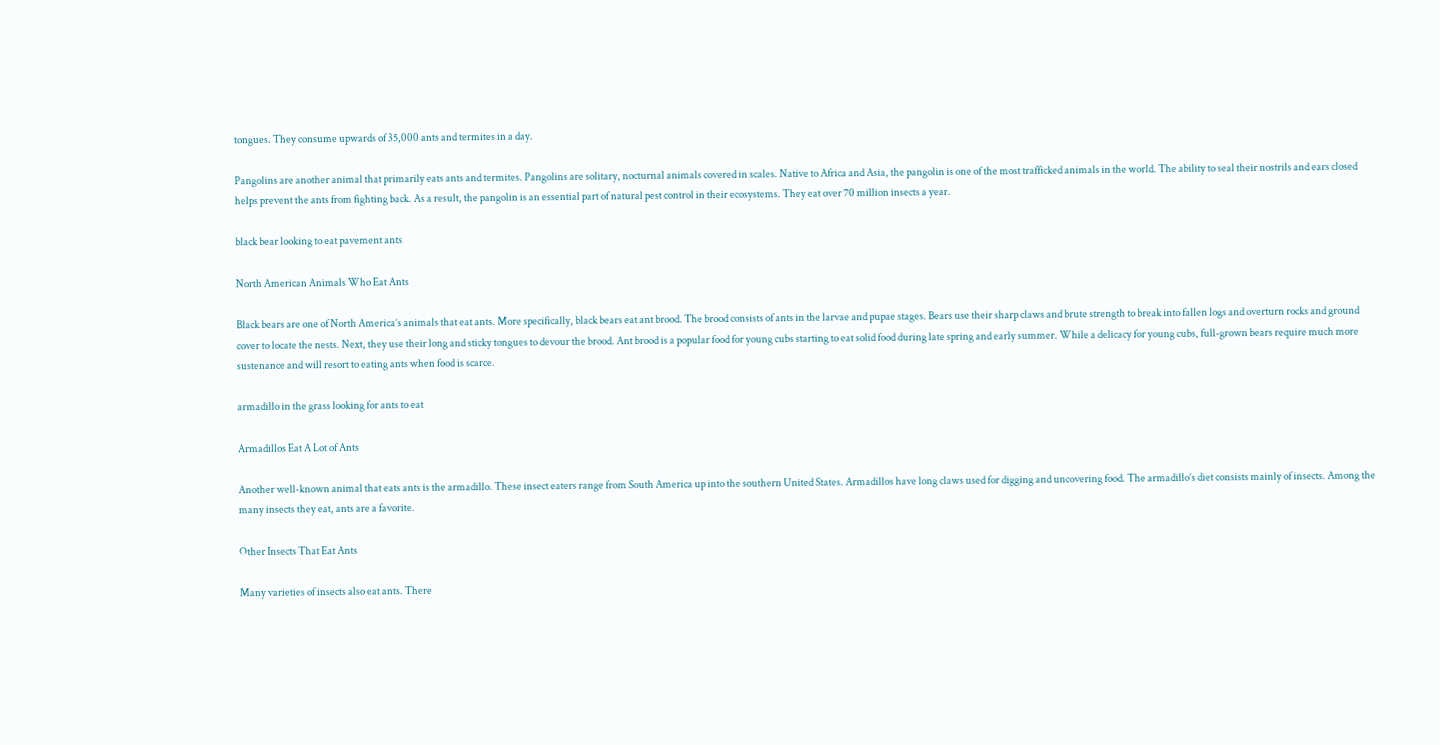tongues. They consume upwards of 35,000 ants and termites in a day.

Pangolins are another animal that primarily eats ants and termites. Pangolins are solitary, nocturnal animals covered in scales. Native to Africa and Asia, the pangolin is one of the most trafficked animals in the world. The ability to seal their nostrils and ears closed helps prevent the ants from fighting back. As a result, the pangolin is an essential part of natural pest control in their ecosystems. They eat over 70 million insects a year.

black bear looking to eat pavement ants

North American Animals Who Eat Ants

Black bears are one of North America’s animals that eat ants. More specifically, black bears eat ant brood. The brood consists of ants in the larvae and pupae stages. Bears use their sharp claws and brute strength to break into fallen logs and overturn rocks and ground cover to locate the nests. Next, they use their long and sticky tongues to devour the brood. Ant brood is a popular food for young cubs starting to eat solid food during late spring and early summer. While a delicacy for young cubs, full-grown bears require much more sustenance and will resort to eating ants when food is scarce.

armadillo in the grass looking for ants to eat

Armadillos Eat A Lot of Ants

Another well-known animal that eats ants is the armadillo. These insect eaters range from South America up into the southern United States. Armadillos have long claws used for digging and uncovering food. The armadillo’s diet consists mainly of insects. Among the many insects they eat, ants are a favorite.

Other Insects That Eat Ants

Many varieties of insects also eat ants. There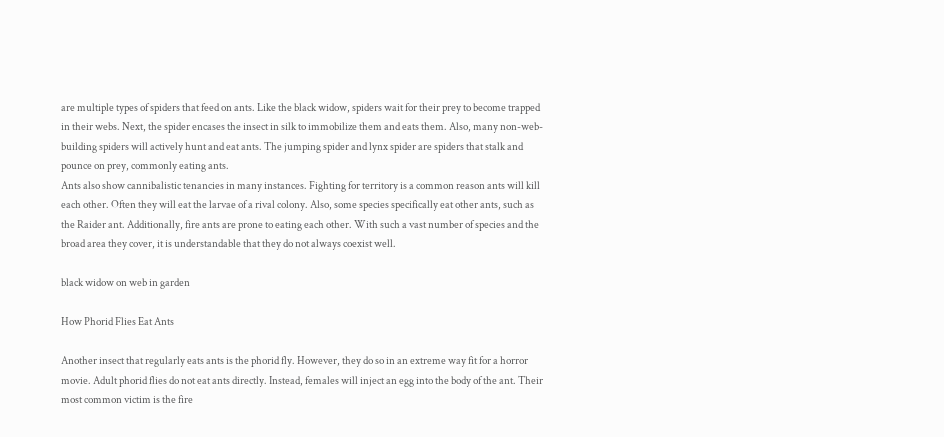are multiple types of spiders that feed on ants. Like the black widow, spiders wait for their prey to become trapped in their webs. Next, the spider encases the insect in silk to immobilize them and eats them. Also, many non-web-building spiders will actively hunt and eat ants. The jumping spider and lynx spider are spiders that stalk and pounce on prey, commonly eating ants.
Ants also show cannibalistic tenancies in many instances. Fighting for territory is a common reason ants will kill each other. Often they will eat the larvae of a rival colony. Also, some species specifically eat other ants, such as the Raider ant. Additionally, fire ants are prone to eating each other. With such a vast number of species and the broad area they cover, it is understandable that they do not always coexist well.

black widow on web in garden

How Phorid Flies Eat Ants

Another insect that regularly eats ants is the phorid fly. However, they do so in an extreme way fit for a horror movie. Adult phorid flies do not eat ants directly. Instead, females will inject an egg into the body of the ant. Their most common victim is the fire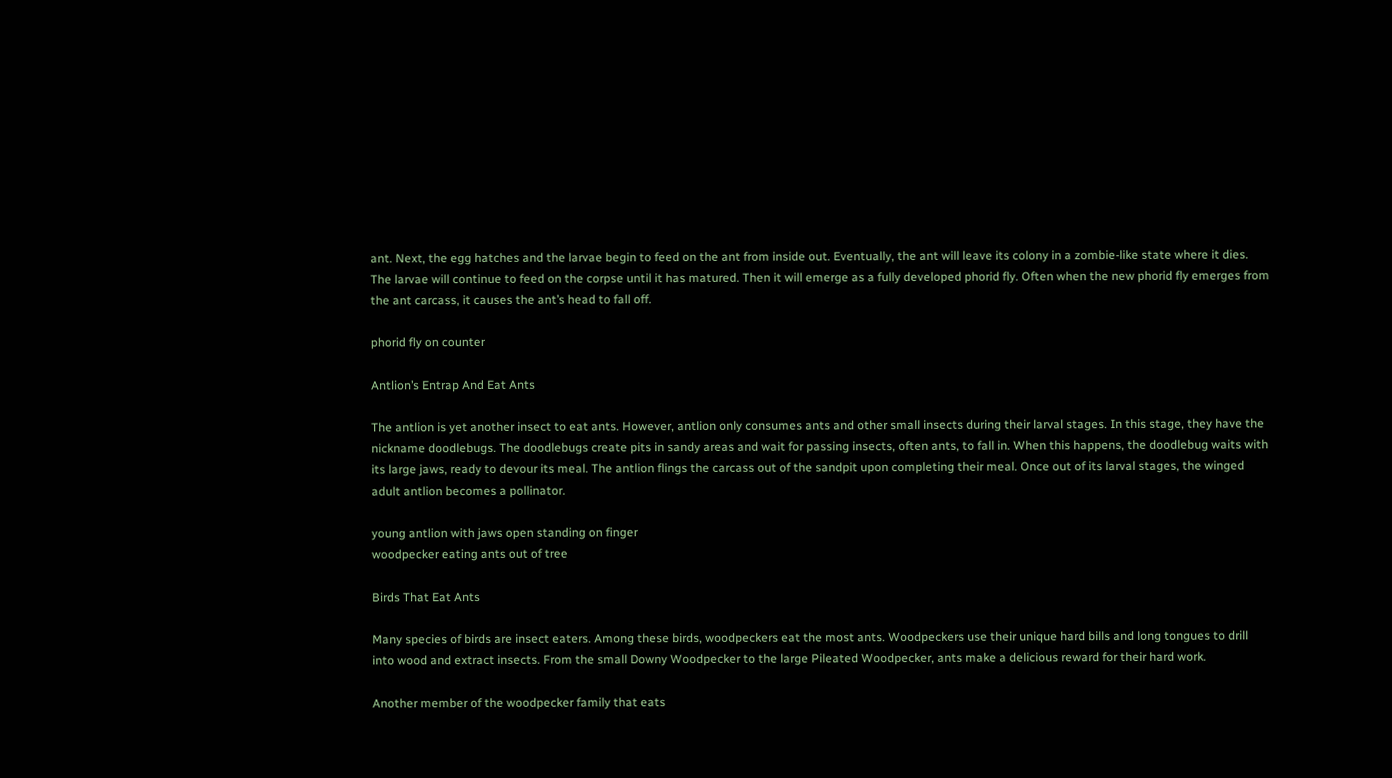ant. Next, the egg hatches and the larvae begin to feed on the ant from inside out. Eventually, the ant will leave its colony in a zombie-like state where it dies. The larvae will continue to feed on the corpse until it has matured. Then it will emerge as a fully developed phorid fly. Often when the new phorid fly emerges from the ant carcass, it causes the ant’s head to fall off.

phorid fly on counter

Antlion’s Entrap And Eat Ants

The antlion is yet another insect to eat ants. However, antlion only consumes ants and other small insects during their larval stages. In this stage, they have the nickname doodlebugs. The doodlebugs create pits in sandy areas and wait for passing insects, often ants, to fall in. When this happens, the doodlebug waits with its large jaws, ready to devour its meal. The antlion flings the carcass out of the sandpit upon completing their meal. Once out of its larval stages, the winged adult antlion becomes a pollinator.

young antlion with jaws open standing on finger
woodpecker eating ants out of tree

Birds That Eat Ants

Many species of birds are insect eaters. Among these birds, woodpeckers eat the most ants. Woodpeckers use their unique hard bills and long tongues to drill into wood and extract insects. From the small Downy Woodpecker to the large Pileated Woodpecker, ants make a delicious reward for their hard work.

Another member of the woodpecker family that eats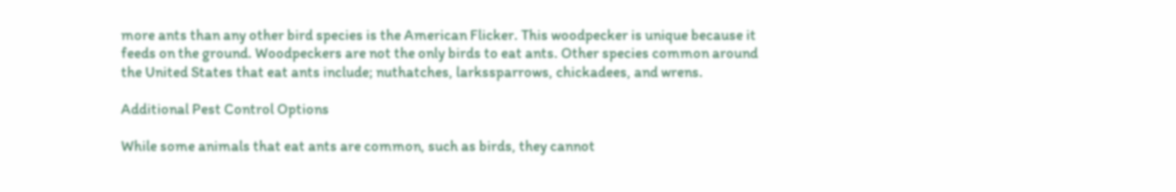more ants than any other bird species is the American Flicker. This woodpecker is unique because it feeds on the ground. Woodpeckers are not the only birds to eat ants. Other species common around the United States that eat ants include; nuthatches, larkssparrows, chickadees, and wrens.

Additional Pest Control Options

While some animals that eat ants are common, such as birds, they cannot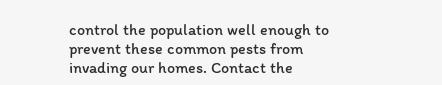control the population well enough to prevent these common pests from invading our homes. Contact the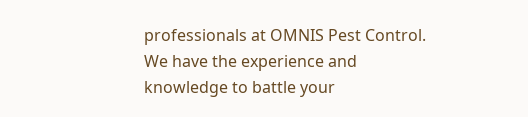professionals at OMNIS Pest Control. We have the experience and knowledge to battle your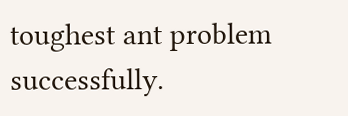toughest ant problem successfully.